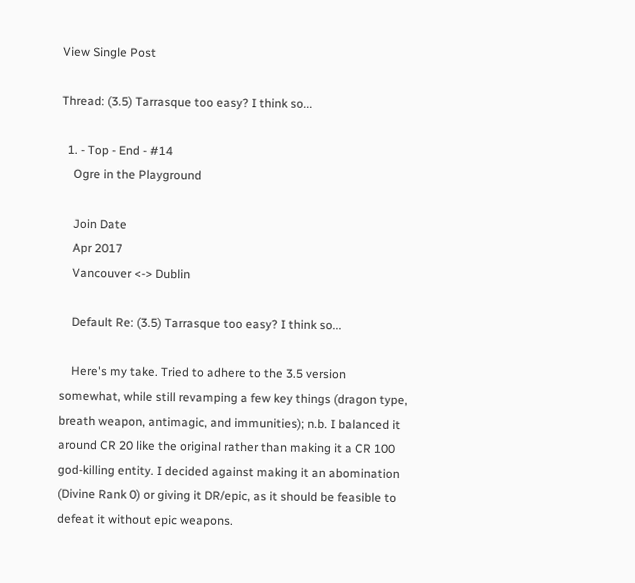View Single Post

Thread: (3.5) Tarrasque too easy? I think so...

  1. - Top - End - #14
    Ogre in the Playground

    Join Date
    Apr 2017
    Vancouver <-> Dublin

    Default Re: (3.5) Tarrasque too easy? I think so...

    Here's my take. Tried to adhere to the 3.5 version somewhat, while still revamping a few key things (dragon type, breath weapon, antimagic, and immunities); n.b. I balanced it around CR 20 like the original rather than making it a CR 100 god-killing entity. I decided against making it an abomination (Divine Rank 0) or giving it DR/epic, as it should be feasible to defeat it without epic weapons.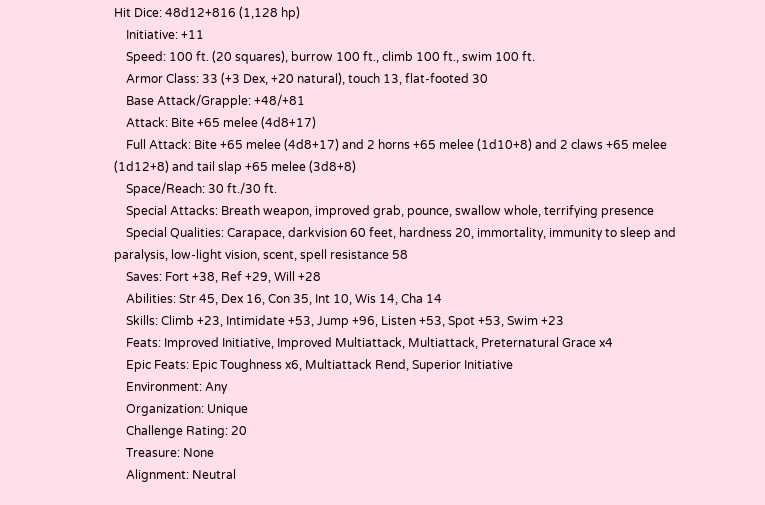Hit Dice: 48d12+816 (1,128 hp)
    Initiative: +11
    Speed: 100 ft. (20 squares), burrow 100 ft., climb 100 ft., swim 100 ft.
    Armor Class: 33 (+3 Dex, +20 natural), touch 13, flat-footed 30
    Base Attack/Grapple: +48/+81
    Attack: Bite +65 melee (4d8+17)
    Full Attack: Bite +65 melee (4d8+17) and 2 horns +65 melee (1d10+8) and 2 claws +65 melee (1d12+8) and tail slap +65 melee (3d8+8)
    Space/Reach: 30 ft./30 ft.
    Special Attacks: Breath weapon, improved grab, pounce, swallow whole, terrifying presence
    Special Qualities: Carapace, darkvision 60 feet, hardness 20, immortality, immunity to sleep and paralysis, low-light vision, scent, spell resistance 58
    Saves: Fort +38, Ref +29, Will +28
    Abilities: Str 45, Dex 16, Con 35, Int 10, Wis 14, Cha 14
    Skills: Climb +23, Intimidate +53, Jump +96, Listen +53, Spot +53, Swim +23
    Feats: Improved Initiative, Improved Multiattack, Multiattack, Preternatural Grace x4
    Epic Feats: Epic Toughness x6, Multiattack Rend, Superior Initiative
    Environment: Any
    Organization: Unique
    Challenge Rating: 20
    Treasure: None
    Alignment: Neutral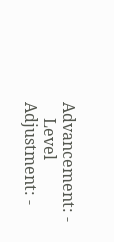Advancement: -
    Level Adjustment: -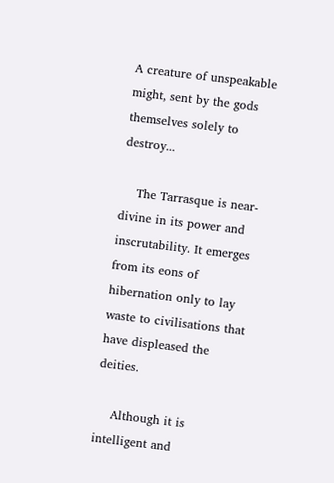A creature of unspeakable might, sent by the gods themselves solely to destroy...

    The Tarrasque is near-divine in its power and inscrutability. It emerges from its eons of hibernation only to lay waste to civilisations that have displeased the deities.

    Although it is intelligent and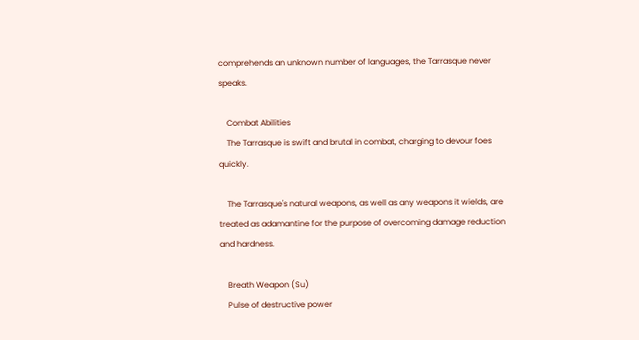comprehends an unknown number of languages, the Tarrasque never speaks.

    Combat Abilities
    The Tarrasque is swift and brutal in combat, charging to devour foes quickly.

    The Tarrasque's natural weapons, as well as any weapons it wields, are treated as adamantine for the purpose of overcoming damage reduction and hardness.

    Breath Weapon (Su)
    Pulse of destructive power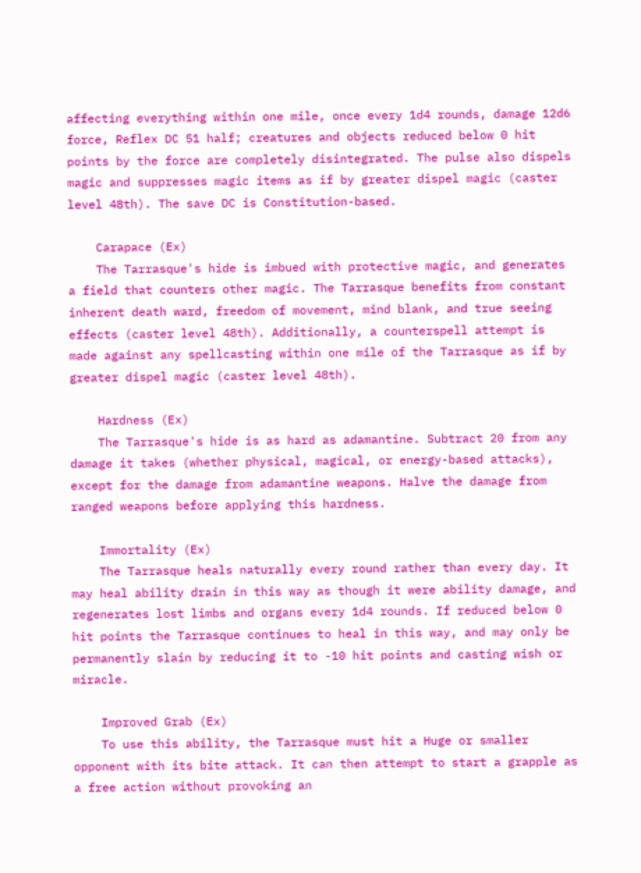affecting everything within one mile, once every 1d4 rounds, damage 12d6 force, Reflex DC 51 half; creatures and objects reduced below 0 hit points by the force are completely disintegrated. The pulse also dispels magic and suppresses magic items as if by greater dispel magic (caster level 48th). The save DC is Constitution-based.

    Carapace (Ex)
    The Tarrasque's hide is imbued with protective magic, and generates a field that counters other magic. The Tarrasque benefits from constant inherent death ward, freedom of movement, mind blank, and true seeing effects (caster level 48th). Additionally, a counterspell attempt is made against any spellcasting within one mile of the Tarrasque as if by greater dispel magic (caster level 48th).

    Hardness (Ex)
    The Tarrasque's hide is as hard as adamantine. Subtract 20 from any damage it takes (whether physical, magical, or energy-based attacks), except for the damage from adamantine weapons. Halve the damage from ranged weapons before applying this hardness.

    Immortality (Ex)
    The Tarrasque heals naturally every round rather than every day. It may heal ability drain in this way as though it were ability damage, and regenerates lost limbs and organs every 1d4 rounds. If reduced below 0 hit points the Tarrasque continues to heal in this way, and may only be permanently slain by reducing it to -10 hit points and casting wish or miracle.

    Improved Grab (Ex)
    To use this ability, the Tarrasque must hit a Huge or smaller opponent with its bite attack. It can then attempt to start a grapple as a free action without provoking an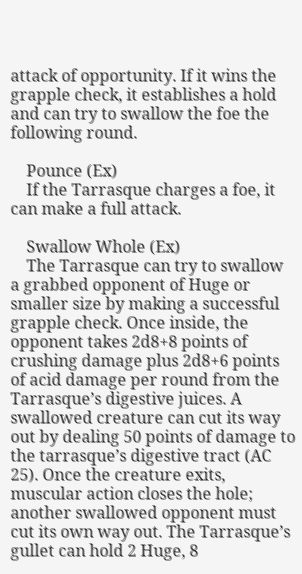attack of opportunity. If it wins the grapple check, it establishes a hold and can try to swallow the foe the following round.

    Pounce (Ex)
    If the Tarrasque charges a foe, it can make a full attack.

    Swallow Whole (Ex)
    The Tarrasque can try to swallow a grabbed opponent of Huge or smaller size by making a successful grapple check. Once inside, the opponent takes 2d8+8 points of crushing damage plus 2d8+6 points of acid damage per round from the Tarrasque’s digestive juices. A swallowed creature can cut its way out by dealing 50 points of damage to the tarrasque’s digestive tract (AC 25). Once the creature exits, muscular action closes the hole; another swallowed opponent must cut its own way out. The Tarrasque’s gullet can hold 2 Huge, 8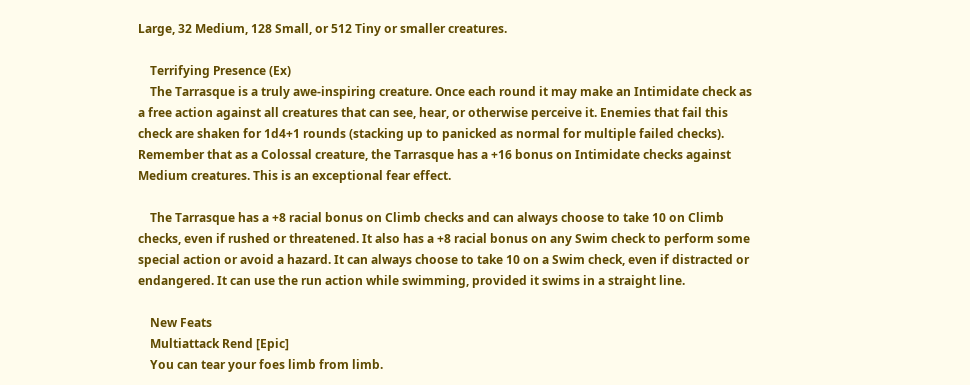Large, 32 Medium, 128 Small, or 512 Tiny or smaller creatures.

    Terrifying Presence (Ex)
    The Tarrasque is a truly awe-inspiring creature. Once each round it may make an Intimidate check as a free action against all creatures that can see, hear, or otherwise perceive it. Enemies that fail this check are shaken for 1d4+1 rounds (stacking up to panicked as normal for multiple failed checks). Remember that as a Colossal creature, the Tarrasque has a +16 bonus on Intimidate checks against Medium creatures. This is an exceptional fear effect.

    The Tarrasque has a +8 racial bonus on Climb checks and can always choose to take 10 on Climb checks, even if rushed or threatened. It also has a +8 racial bonus on any Swim check to perform some special action or avoid a hazard. It can always choose to take 10 on a Swim check, even if distracted or endangered. It can use the run action while swimming, provided it swims in a straight line.

    New Feats
    Multiattack Rend [Epic]
    You can tear your foes limb from limb.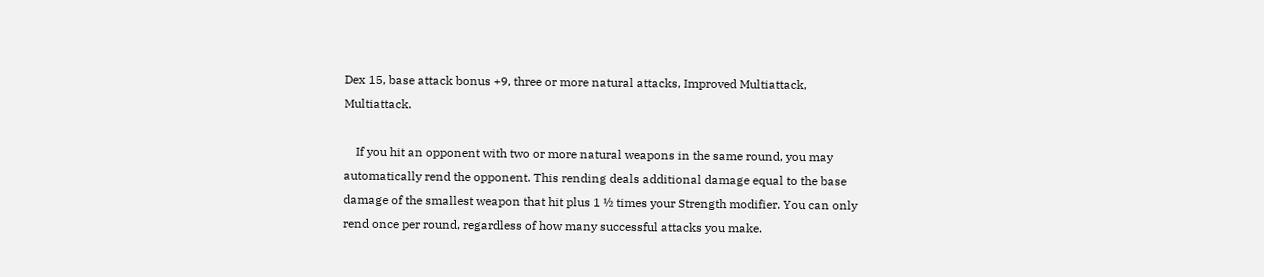Dex 15, base attack bonus +9, three or more natural attacks, Improved Multiattack, Multiattack.

    If you hit an opponent with two or more natural weapons in the same round, you may automatically rend the opponent. This rending deals additional damage equal to the base damage of the smallest weapon that hit plus 1 ½ times your Strength modifier. You can only rend once per round, regardless of how many successful attacks you make.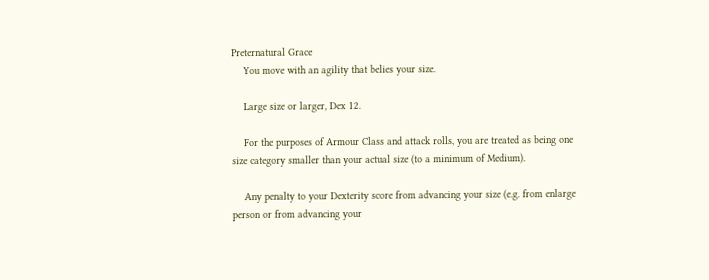Preternatural Grace
    You move with an agility that belies your size.

    Large size or larger, Dex 12.

    For the purposes of Armour Class and attack rolls, you are treated as being one size category smaller than your actual size (to a minimum of Medium).

    Any penalty to your Dexterity score from advancing your size (e.g. from enlarge person or from advancing your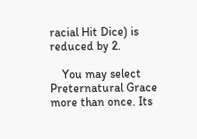racial Hit Dice) is reduced by 2.

    You may select Preternatural Grace more than once. Its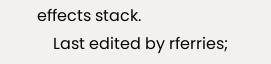effects stack.
    Last edited by rferries;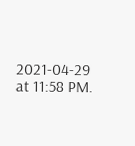2021-04-29 at 11:58 PM.